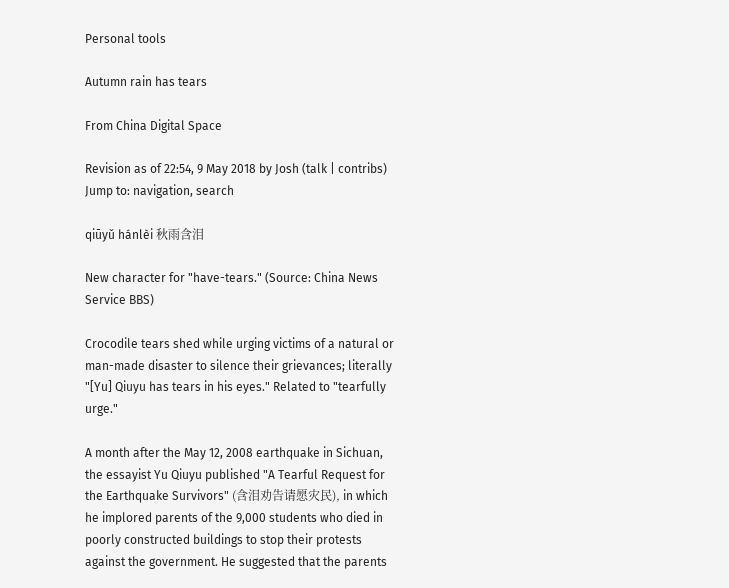Personal tools

Autumn rain has tears

From China Digital Space

Revision as of 22:54, 9 May 2018 by Josh (talk | contribs)
Jump to: navigation, search

qiūyǔ hánlèi 秋雨含泪

New character for "have-tears." (Source: China News Service BBS)

Crocodile tears shed while urging victims of a natural or man-made disaster to silence their grievances; literally "[Yu] Qiuyu has tears in his eyes." Related to "tearfully urge."

A month after the May 12, 2008 earthquake in Sichuan, the essayist Yu Qiuyu published "A Tearful Request for the Earthquake Survivors" (含泪劝告请愿灾民), in which he implored parents of the 9,000 students who died in poorly constructed buildings to stop their protests against the government. He suggested that the parents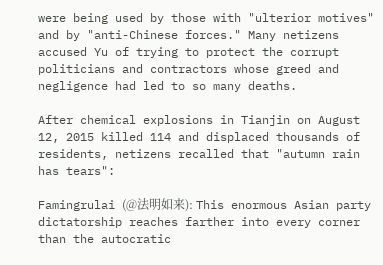were being used by those with "ulterior motives" and by "anti-Chinese forces." Many netizens accused Yu of trying to protect the corrupt politicians and contractors whose greed and negligence had led to so many deaths.

After chemical explosions in Tianjin on August 12, 2015 killed 114 and displaced thousands of residents, netizens recalled that "autumn rain has tears":

Famingrulai (@法明如来): This enormous Asian party dictatorship reaches farther into every corner than the autocratic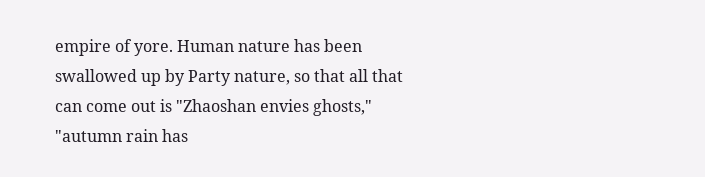empire of yore. Human nature has been swallowed up by Party nature, so that all that can come out is "Zhaoshan envies ghosts," "autumn rain has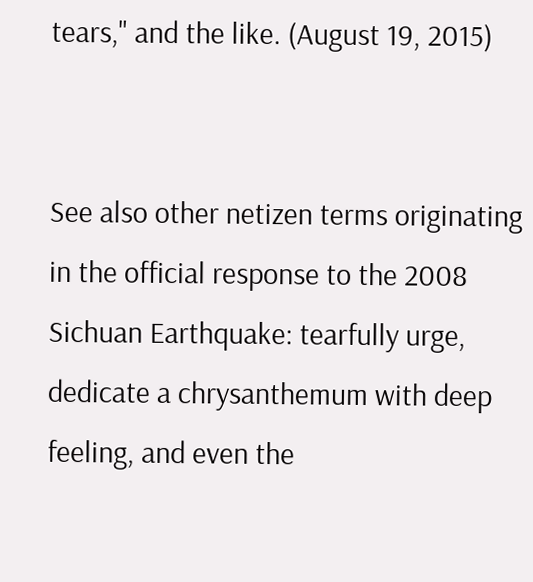tears," and the like. (August 19, 2015)


See also other netizen terms originating in the official response to the 2008 Sichuan Earthquake: tearfully urge, dedicate a chrysanthemum with deep feeling, and even the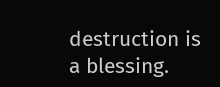destruction is a blessing.